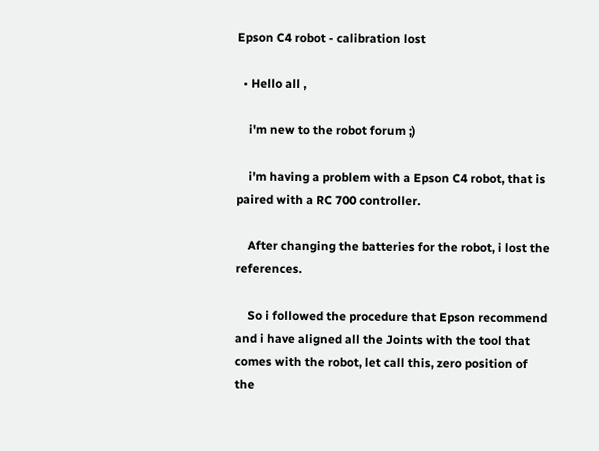Epson C4 robot - calibration lost

  • Hello all ,

    i'm new to the robot forum ;)

    i'm having a problem with a Epson C4 robot, that is paired with a RC 700 controller.

    After changing the batteries for the robot, i lost the references.

    So i followed the procedure that Epson recommend and i have aligned all the Joints with the tool that comes with the robot, let call this, zero position of the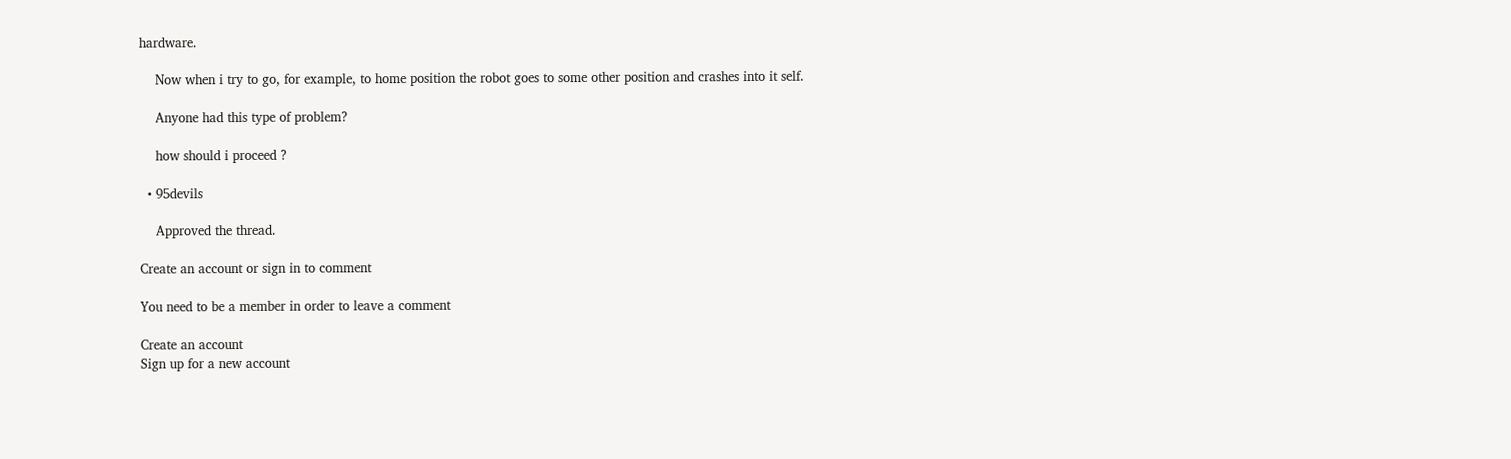hardware.

    Now when i try to go, for example, to home position the robot goes to some other position and crashes into it self.

    Anyone had this type of problem?

    how should i proceed ?

  • 95devils

    Approved the thread.

Create an account or sign in to comment

You need to be a member in order to leave a comment

Create an account
Sign up for a new account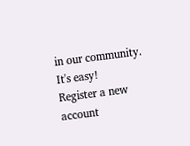in our community. It's easy!
Register a new account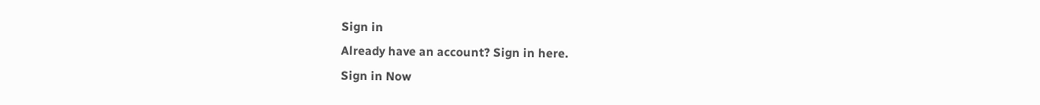Sign in
Already have an account? Sign in here.
Sign in Now